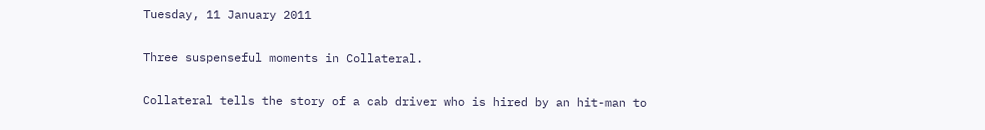Tuesday, 11 January 2011

Three suspenseful moments in Collateral.

Collateral tells the story of a cab driver who is hired by an hit-man to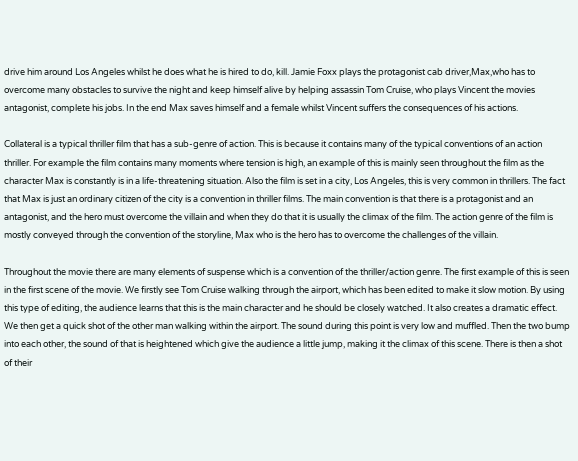drive him around Los Angeles whilst he does what he is hired to do, kill. Jamie Foxx plays the protagonist cab driver,Max,who has to overcome many obstacles to survive the night and keep himself alive by helping assassin Tom Cruise, who plays Vincent the movies antagonist, complete his jobs. In the end Max saves himself and a female whilst Vincent suffers the consequences of his actions.

Collateral is a typical thriller film that has a sub-genre of action. This is because it contains many of the typical conventions of an action thriller. For example the film contains many moments where tension is high, an example of this is mainly seen throughout the film as the character Max is constantly is in a life-threatening situation. Also the film is set in a city, Los Angeles, this is very common in thrillers. The fact that Max is just an ordinary citizen of the city is a convention in thriller films. The main convention is that there is a protagonist and an antagonist, and the hero must overcome the villain and when they do that it is usually the climax of the film. The action genre of the film is mostly conveyed through the convention of the storyline, Max who is the hero has to overcome the challenges of the villain.

Throughout the movie there are many elements of suspense which is a convention of the thriller/action genre. The first example of this is seen in the first scene of the movie. We firstly see Tom Cruise walking through the airport, which has been edited to make it slow motion. By using this type of editing, the audience learns that this is the main character and he should be closely watched. It also creates a dramatic effect. We then get a quick shot of the other man walking within the airport. The sound during this point is very low and muffled. Then the two bump into each other, the sound of that is heightened which give the audience a little jump, making it the climax of this scene. There is then a shot of their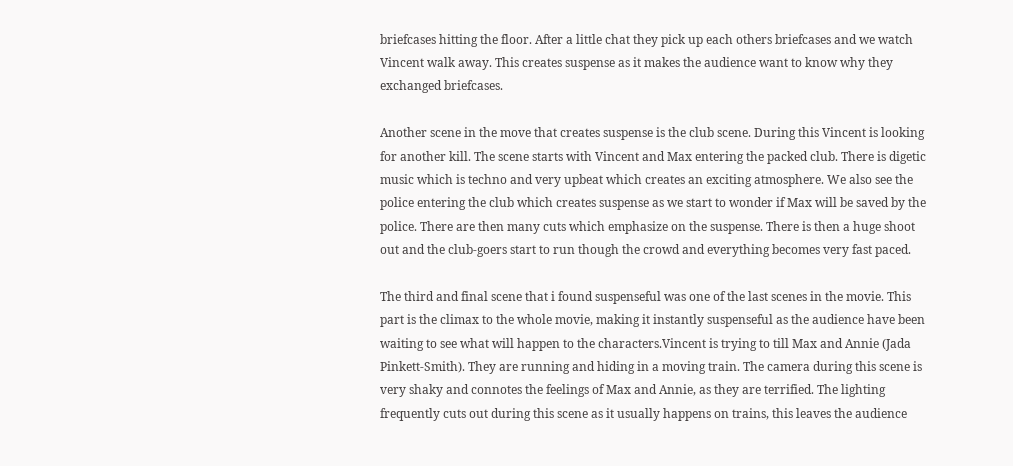briefcases hitting the floor. After a little chat they pick up each others briefcases and we watch Vincent walk away. This creates suspense as it makes the audience want to know why they exchanged briefcases.

Another scene in the move that creates suspense is the club scene. During this Vincent is looking for another kill. The scene starts with Vincent and Max entering the packed club. There is digetic music which is techno and very upbeat which creates an exciting atmosphere. We also see the police entering the club which creates suspense as we start to wonder if Max will be saved by the police. There are then many cuts which emphasize on the suspense. There is then a huge shoot out and the club-goers start to run though the crowd and everything becomes very fast paced.

The third and final scene that i found suspenseful was one of the last scenes in the movie. This part is the climax to the whole movie, making it instantly suspenseful as the audience have been waiting to see what will happen to the characters.Vincent is trying to till Max and Annie (Jada Pinkett-Smith). They are running and hiding in a moving train. The camera during this scene is very shaky and connotes the feelings of Max and Annie, as they are terrified. The lighting frequently cuts out during this scene as it usually happens on trains, this leaves the audience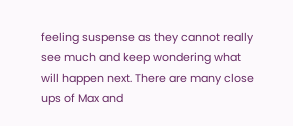feeling suspense as they cannot really see much and keep wondering what will happen next. There are many close ups of Max and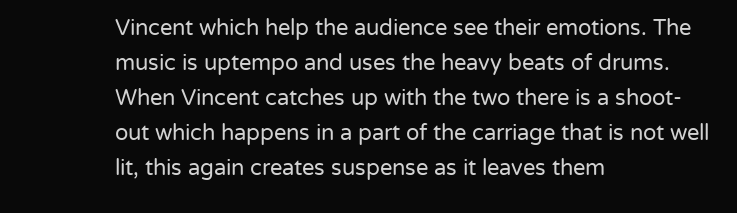Vincent which help the audience see their emotions. The music is uptempo and uses the heavy beats of drums. When Vincent catches up with the two there is a shoot-out which happens in a part of the carriage that is not well lit, this again creates suspense as it leaves them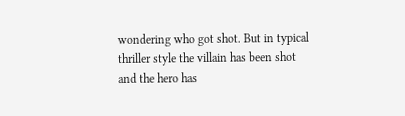wondering who got shot. But in typical thriller style the villain has been shot and the hero has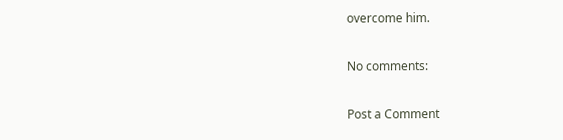overcome him.

No comments:

Post a Comment